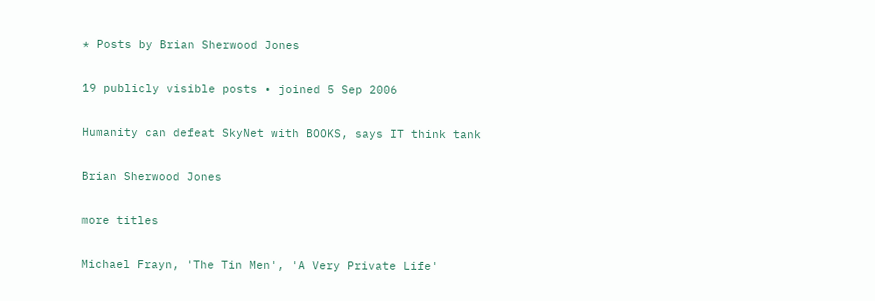* Posts by Brian Sherwood Jones

19 publicly visible posts • joined 5 Sep 2006

Humanity can defeat SkyNet with BOOKS, says IT think tank

Brian Sherwood Jones

more titles

Michael Frayn, 'The Tin Men', 'A Very Private Life'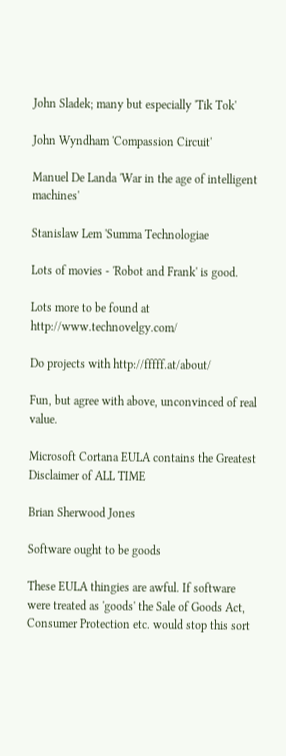John Sladek; many but especially 'Tik Tok'

John Wyndham 'Compassion Circuit'

Manuel De Landa 'War in the age of intelligent machines'

Stanislaw Lem 'Summa Technologiae

Lots of movies - 'Robot and Frank' is good.

Lots more to be found at http://www.technovelgy.com/

Do projects with http://fffff.at/about/

Fun, but agree with above, unconvinced of real value.

Microsoft Cortana EULA contains the Greatest Disclaimer of ALL TIME

Brian Sherwood Jones

Software ought to be goods

These EULA thingies are awful. If software were treated as 'goods' the Sale of Goods Act, Consumer Protection etc. would stop this sort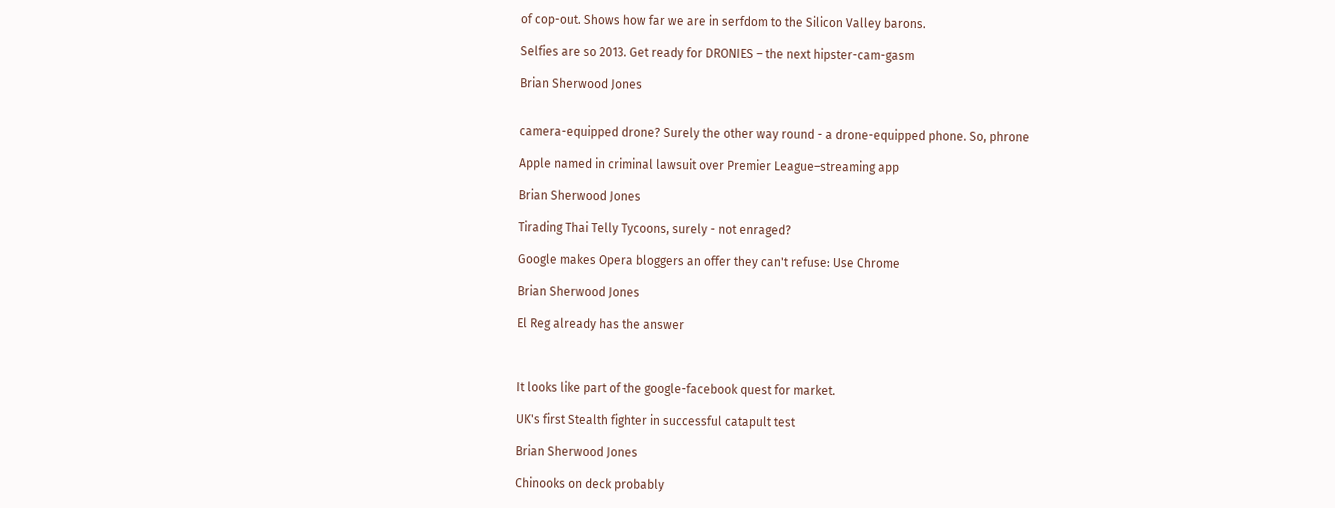of cop-out. Shows how far we are in serfdom to the Silicon Valley barons.

Selfies are so 2013. Get ready for DRONIES – the next hipster-cam-gasm

Brian Sherwood Jones


camera-equipped drone? Surely the other way round - a drone-equipped phone. So, phrone

Apple named in criminal lawsuit over Premier League–streaming app

Brian Sherwood Jones

Tirading Thai Telly Tycoons, surely - not enraged?

Google makes Opera bloggers an offer they can't refuse: Use Chrome

Brian Sherwood Jones

El Reg already has the answer



It looks like part of the google-facebook quest for market.

UK's first Stealth fighter in successful catapult test

Brian Sherwood Jones

Chinooks on deck probably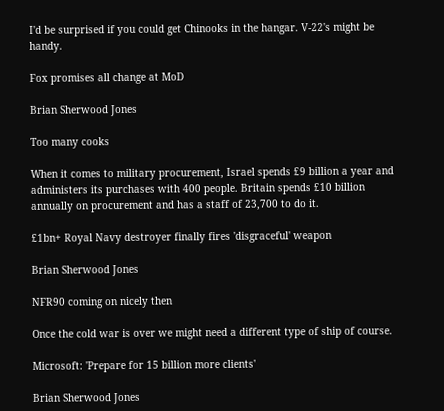I'd be surprised if you could get Chinooks in the hangar. V-22's might be handy.

Fox promises all change at MoD

Brian Sherwood Jones

Too many cooks

When it comes to military procurement, Israel spends £9 billion a year and administers its purchases with 400 people. Britain spends £10 billion annually on procurement and has a staff of 23,700 to do it.

£1bn+ Royal Navy destroyer finally fires 'disgraceful' weapon

Brian Sherwood Jones

NFR90 coming on nicely then

Once the cold war is over we might need a different type of ship of course.

Microsoft: 'Prepare for 15 billion more clients'

Brian Sherwood Jones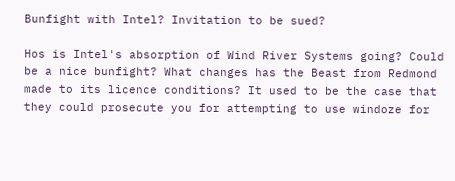Bunfight with Intel? Invitation to be sued?

Hos is Intel's absorption of Wind River Systems going? Could be a nice bunfight? What changes has the Beast from Redmond made to its licence conditions? It used to be the case that they could prosecute you for attempting to use windoze for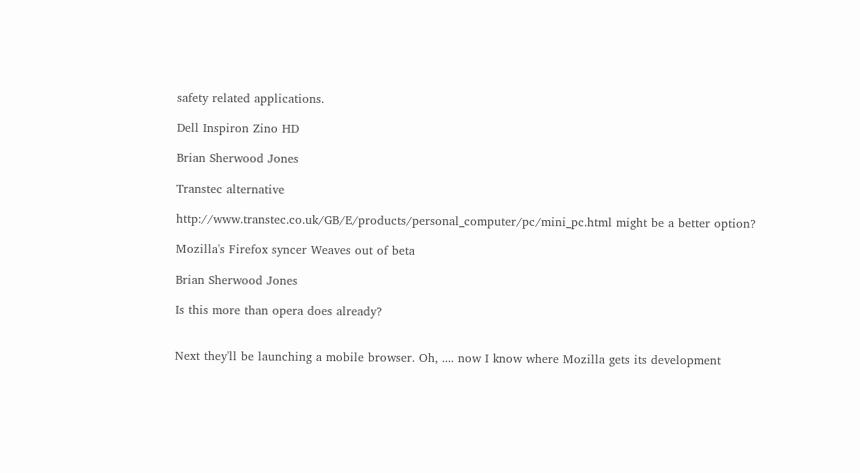safety related applications.

Dell Inspiron Zino HD

Brian Sherwood Jones

Transtec alternative

http://www.transtec.co.uk/GB/E/products/personal_computer/pc/mini_pc.html might be a better option?

Mozilla's Firefox syncer Weaves out of beta

Brian Sherwood Jones

Is this more than opera does already?


Next they'll be launching a mobile browser. Oh, .... now I know where Mozilla gets its development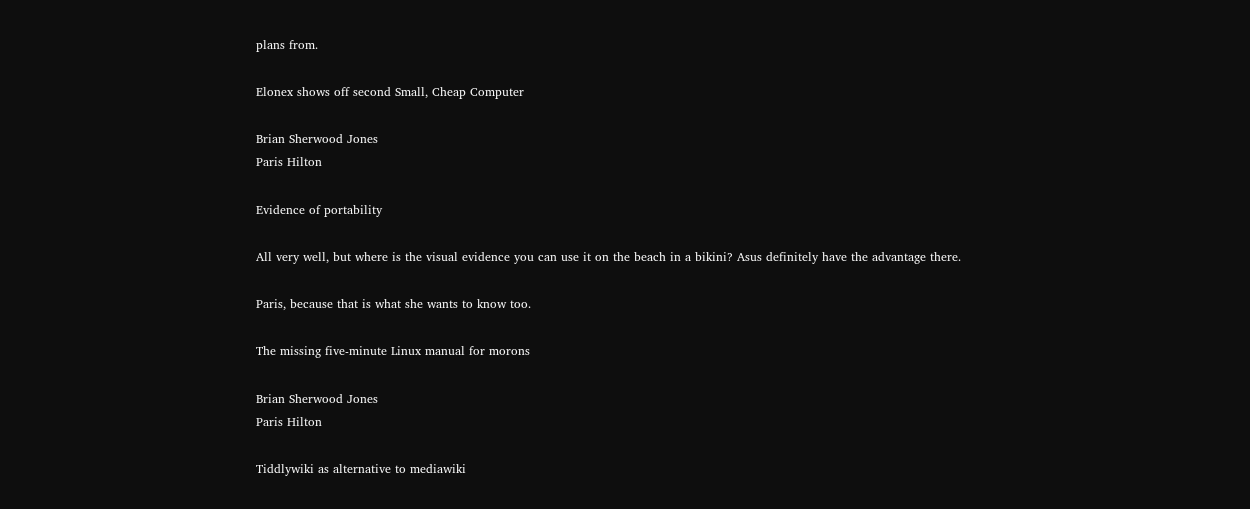plans from.

Elonex shows off second Small, Cheap Computer

Brian Sherwood Jones
Paris Hilton

Evidence of portability

All very well, but where is the visual evidence you can use it on the beach in a bikini? Asus definitely have the advantage there.

Paris, because that is what she wants to know too.

The missing five-minute Linux manual for morons

Brian Sherwood Jones
Paris Hilton

Tiddlywiki as alternative to mediawiki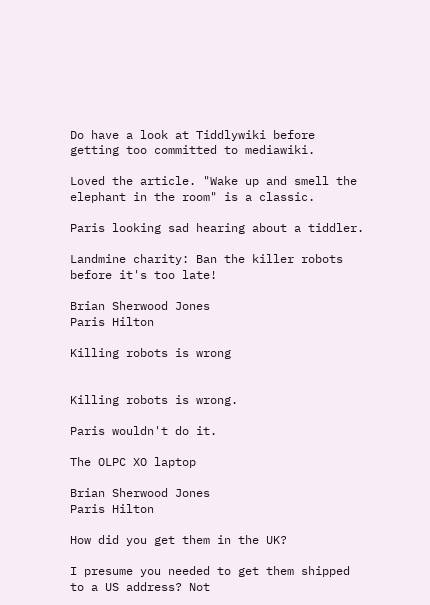Do have a look at Tiddlywiki before getting too committed to mediawiki.

Loved the article. "Wake up and smell the elephant in the room" is a classic.

Paris looking sad hearing about a tiddler.

Landmine charity: Ban the killer robots before it's too late!

Brian Sherwood Jones
Paris Hilton

Killing robots is wrong


Killing robots is wrong.

Paris wouldn't do it.

The OLPC XO laptop

Brian Sherwood Jones
Paris Hilton

How did you get them in the UK?

I presume you needed to get them shipped to a US address? Not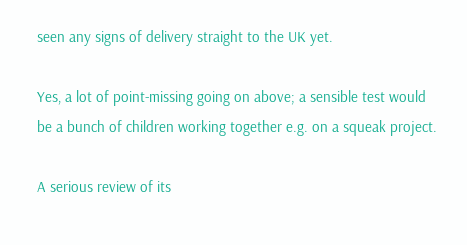seen any signs of delivery straight to the UK yet.

Yes, a lot of point-missing going on above; a sensible test would be a bunch of children working together e.g. on a squeak project.

A serious review of its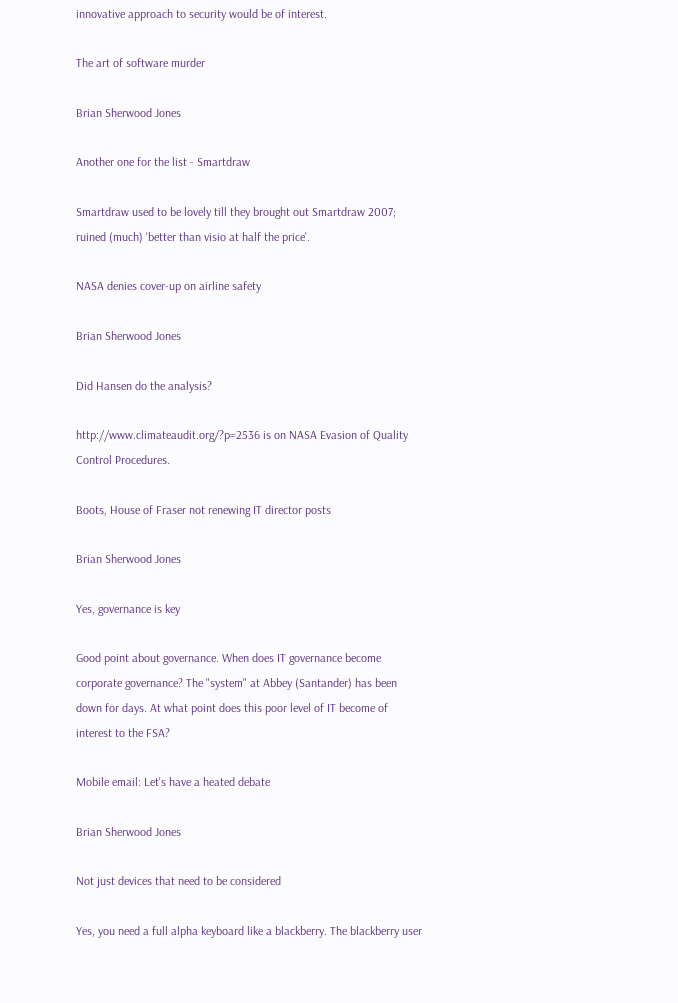innovative approach to security would be of interest.

The art of software murder

Brian Sherwood Jones

Another one for the list - Smartdraw

Smartdraw used to be lovely till they brought out Smartdraw 2007; ruined (much) 'better than visio at half the price'.

NASA denies cover-up on airline safety

Brian Sherwood Jones

Did Hansen do the analysis?

http://www.climateaudit.org/?p=2536 is on NASA Evasion of Quality Control Procedures.

Boots, House of Fraser not renewing IT director posts

Brian Sherwood Jones

Yes, governance is key

Good point about governance. When does IT governance become corporate governance? The "system" at Abbey (Santander) has been down for days. At what point does this poor level of IT become of interest to the FSA?

Mobile email: Let's have a heated debate

Brian Sherwood Jones

Not just devices that need to be considered

Yes, you need a full alpha keyboard like a blackberry. The blackberry user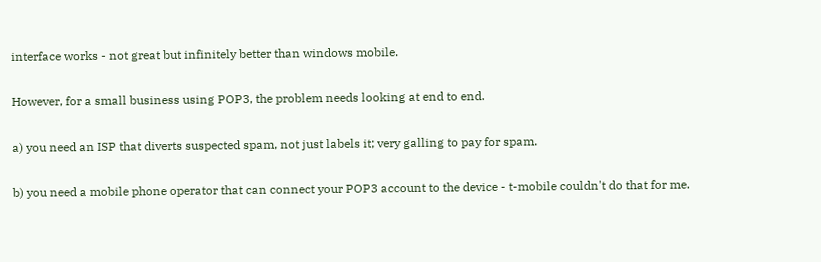interface works - not great but infinitely better than windows mobile.

However, for a small business using POP3, the problem needs looking at end to end.

a) you need an ISP that diverts suspected spam, not just labels it; very galling to pay for spam.

b) you need a mobile phone operator that can connect your POP3 account to the device - t-mobile couldn't do that for me.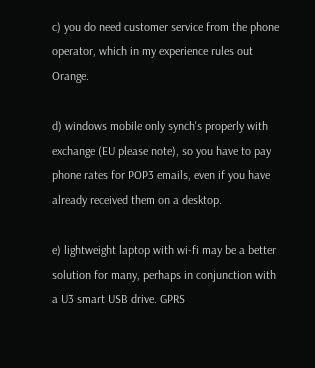c) you do need customer service from the phone operator, which in my experience rules out Orange.

d) windows mobile only synch's properly with exchange (EU please note), so you have to pay phone rates for POP3 emails, even if you have already received them on a desktop.

e) lightweight laptop with wi-fi may be a better solution for many, perhaps in conjunction with a U3 smart USB drive. GPRS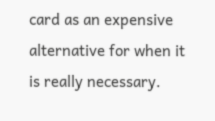card as an expensive alternative for when it is really necessary.